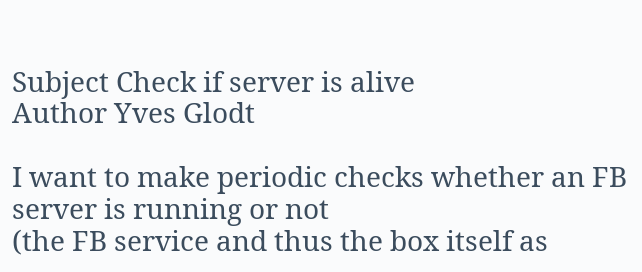Subject Check if server is alive
Author Yves Glodt

I want to make periodic checks whether an FB server is running or not
(the FB service and thus the box itself as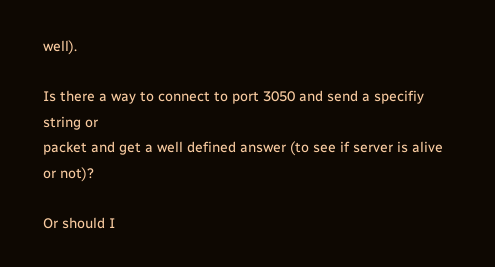well).

Is there a way to connect to port 3050 and send a specifiy string or
packet and get a well defined answer (to see if server is alive or not)?

Or should I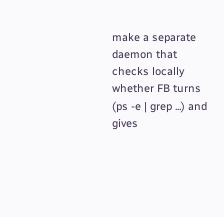make a separate daemon that checks locally whether FB turns
(ps -e | grep ...) and gives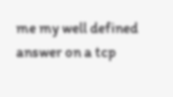me my well defined answer on a tcp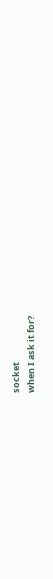socket
when I ask it for?